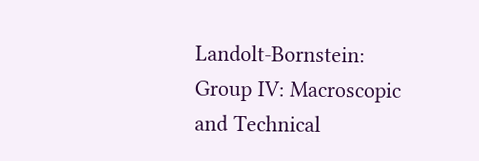Landolt-Bornstein: Group IV: Macroscopic and Technical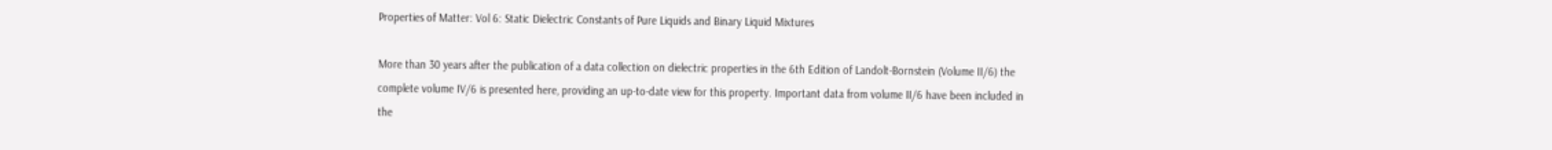Properties of Matter: Vol 6: Static Dielectric Constants of Pure Liquids and Binary Liquid Mixtures

More than 30 years after the publication of a data collection on dielectric properties in the 6th Edition of Landolt-Bornstein (Volume II/6) the complete volume IV/6 is presented here, providing an up-to-date view for this property. Important data from volume II/6 have been included in the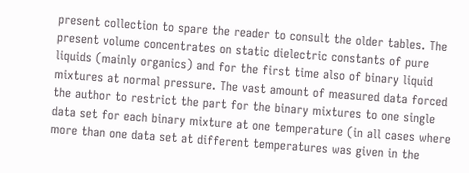present collection to spare the reader to consult the older tables. The present volume concentrates on static dielectric constants of pure liquids (mainly organics) and for the first time also of binary liquid mixtures at normal pressure. The vast amount of measured data forced the author to restrict the part for the binary mixtures to one single data set for each binary mixture at one temperature (in all cases where more than one data set at different temperatures was given in the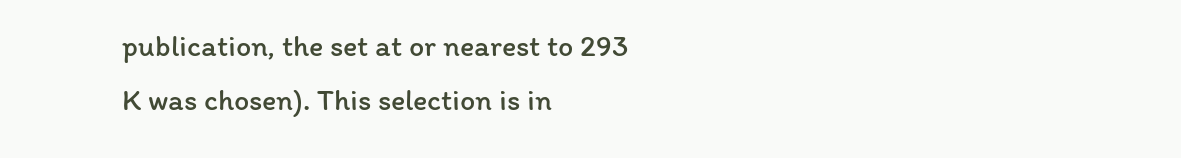publication, the set at or nearest to 293 K was chosen). This selection is in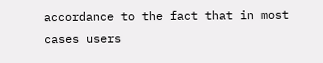accordance to the fact that in most cases users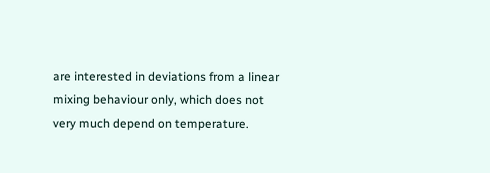are interested in deviations from a linear mixing behaviour only, which does not very much depend on temperature.